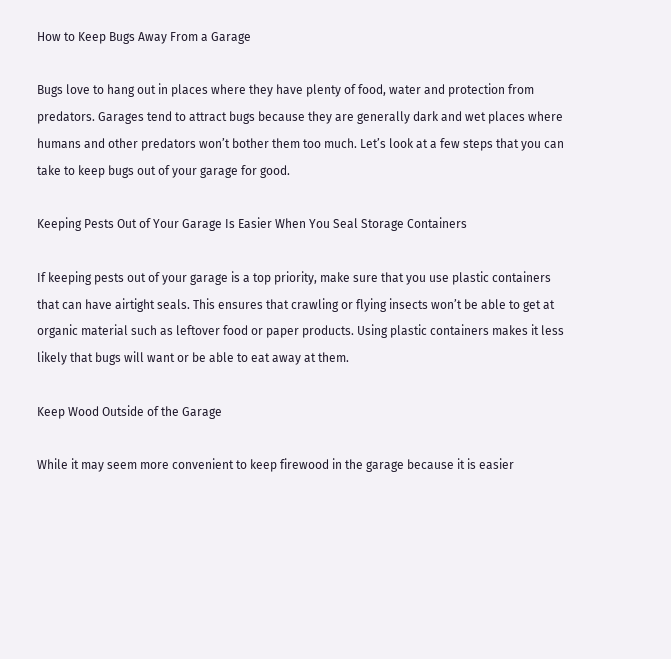How to Keep Bugs Away From a Garage

Bugs love to hang out in places where they have plenty of food, water and protection from predators. Garages tend to attract bugs because they are generally dark and wet places where humans and other predators won’t bother them too much. Let’s look at a few steps that you can take to keep bugs out of your garage for good.

Keeping Pests Out of Your Garage Is Easier When You Seal Storage Containers

If keeping pests out of your garage is a top priority, make sure that you use plastic containers that can have airtight seals. This ensures that crawling or flying insects won’t be able to get at organic material such as leftover food or paper products. Using plastic containers makes it less likely that bugs will want or be able to eat away at them.

Keep Wood Outside of the Garage

While it may seem more convenient to keep firewood in the garage because it is easier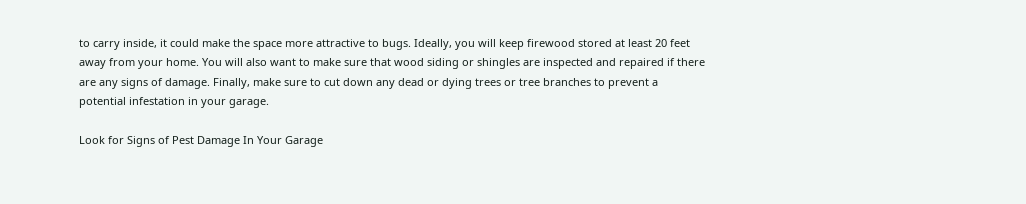to carry inside, it could make the space more attractive to bugs. Ideally, you will keep firewood stored at least 20 feet away from your home. You will also want to make sure that wood siding or shingles are inspected and repaired if there are any signs of damage. Finally, make sure to cut down any dead or dying trees or tree branches to prevent a potential infestation in your garage.

Look for Signs of Pest Damage In Your Garage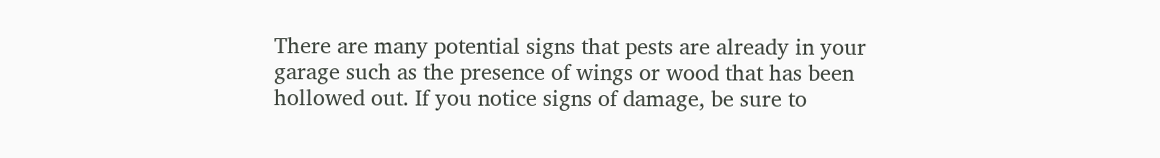There are many potential signs that pests are already in your garage such as the presence of wings or wood that has been hollowed out. If you notice signs of damage, be sure to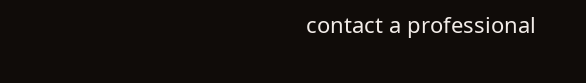contact a professional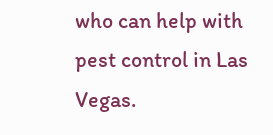who can help with pest control in Las Vegas.